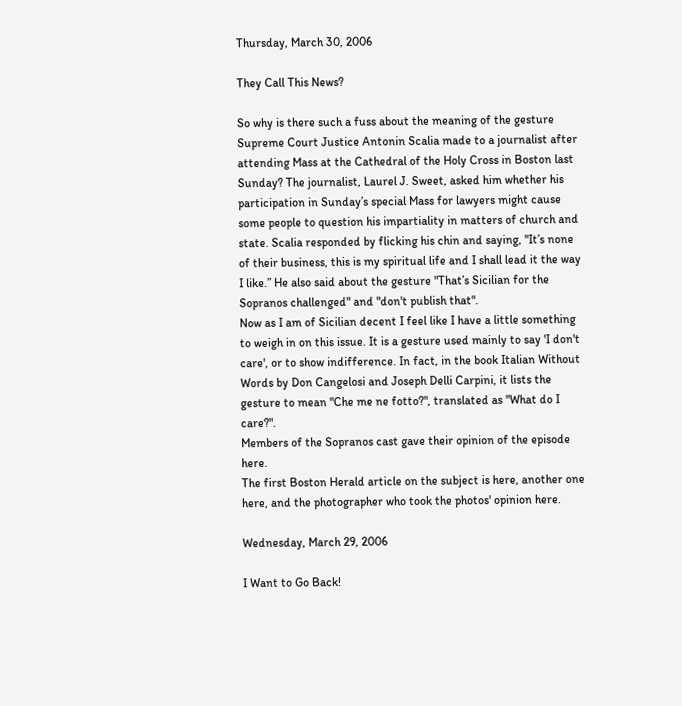Thursday, March 30, 2006

They Call This News?

So why is there such a fuss about the meaning of the gesture Supreme Court Justice Antonin Scalia made to a journalist after attending Mass at the Cathedral of the Holy Cross in Boston last Sunday? The journalist, Laurel J. Sweet, asked him whether his participation in Sunday’s special Mass for lawyers might cause some people to question his impartiality in matters of church and state. Scalia responded by flicking his chin and saying, "It’s none of their business, this is my spiritual life and I shall lead it the way I like.” He also said about the gesture "That’s Sicilian for the Sopranos challenged" and "don't publish that".
Now as I am of Sicilian decent I feel like I have a little something to weigh in on this issue. It is a gesture used mainly to say 'I don't care', or to show indifference. In fact, in the book Italian Without Words by Don Cangelosi and Joseph Delli Carpini, it lists the gesture to mean "Che me ne fotto?", translated as "What do I care?".
Members of the Sopranos cast gave their opinion of the episode here.
The first Boston Herald article on the subject is here, another one here, and the photographer who took the photos' opinion here.

Wednesday, March 29, 2006

I Want to Go Back!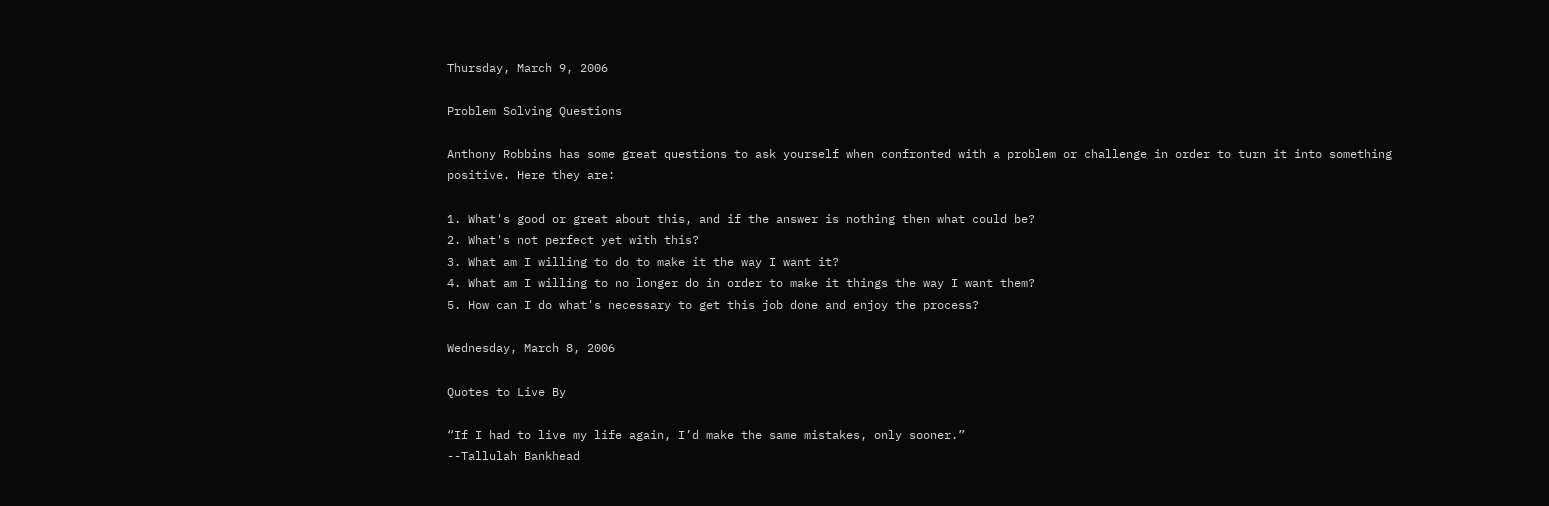Thursday, March 9, 2006

Problem Solving Questions

Anthony Robbins has some great questions to ask yourself when confronted with a problem or challenge in order to turn it into something positive. Here they are:

1. What's good or great about this, and if the answer is nothing then what could be?
2. What's not perfect yet with this?
3. What am I willing to do to make it the way I want it?
4. What am I willing to no longer do in order to make it things the way I want them?
5. How can I do what's necessary to get this job done and enjoy the process?

Wednesday, March 8, 2006

Quotes to Live By

“If I had to live my life again, I’d make the same mistakes, only sooner.”
--Tallulah Bankhead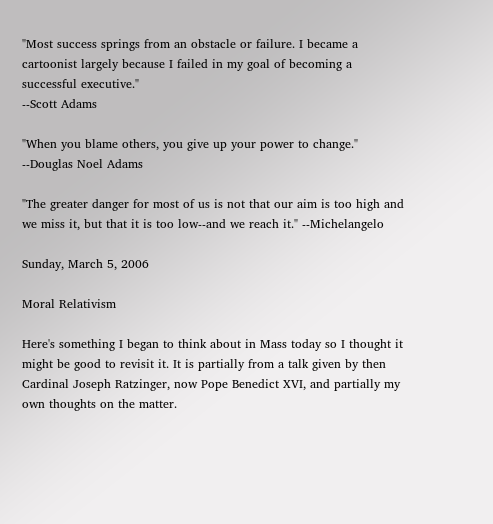"Most success springs from an obstacle or failure. I became a cartoonist largely because I failed in my goal of becoming a successful executive."
--Scott Adams

"When you blame others, you give up your power to change."
--Douglas Noel Adams

"The greater danger for most of us is not that our aim is too high and we miss it, but that it is too low--and we reach it." --Michelangelo

Sunday, March 5, 2006

Moral Relativism

Here's something I began to think about in Mass today so I thought it might be good to revisit it. It is partially from a talk given by then Cardinal Joseph Ratzinger, now Pope Benedict XVI, and partially my own thoughts on the matter.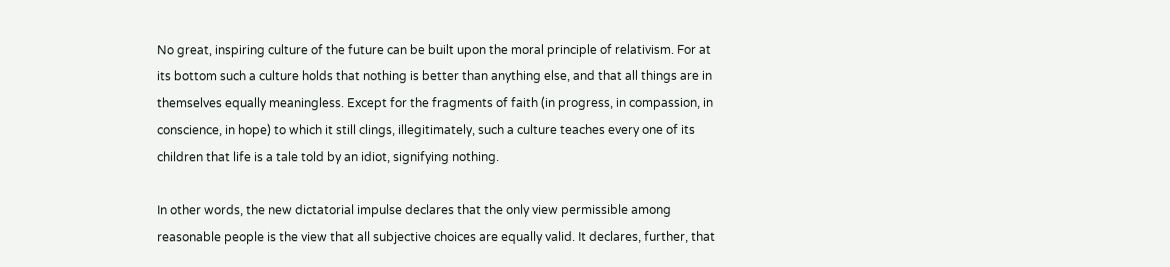No great, inspiring culture of the future can be built upon the moral principle of relativism. For at its bottom such a culture holds that nothing is better than anything else, and that all things are in themselves equally meaningless. Except for the fragments of faith (in progress, in compassion, in conscience, in hope) to which it still clings, illegitimately, such a culture teaches every one of its children that life is a tale told by an idiot, signifying nothing.

In other words, the new dictatorial impulse declares that the only view permissible among reasonable people is the view that all subjective choices are equally valid. It declares, further, that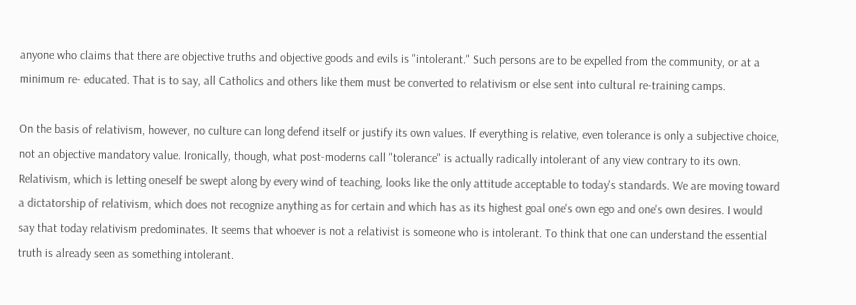anyone who claims that there are objective truths and objective goods and evils is "intolerant." Such persons are to be expelled from the community, or at a minimum re- educated. That is to say, all Catholics and others like them must be converted to relativism or else sent into cultural re-training camps.

On the basis of relativism, however, no culture can long defend itself or justify its own values. If everything is relative, even tolerance is only a subjective choice, not an objective mandatory value. Ironically, though, what post-moderns call "tolerance" is actually radically intolerant of any view contrary to its own. Relativism, which is letting oneself be swept along by every wind of teaching, looks like the only attitude acceptable to today's standards. We are moving toward a dictatorship of relativism, which does not recognize anything as for certain and which has as its highest goal one's own ego and one's own desires. I would say that today relativism predominates. It seems that whoever is not a relativist is someone who is intolerant. To think that one can understand the essential truth is already seen as something intolerant.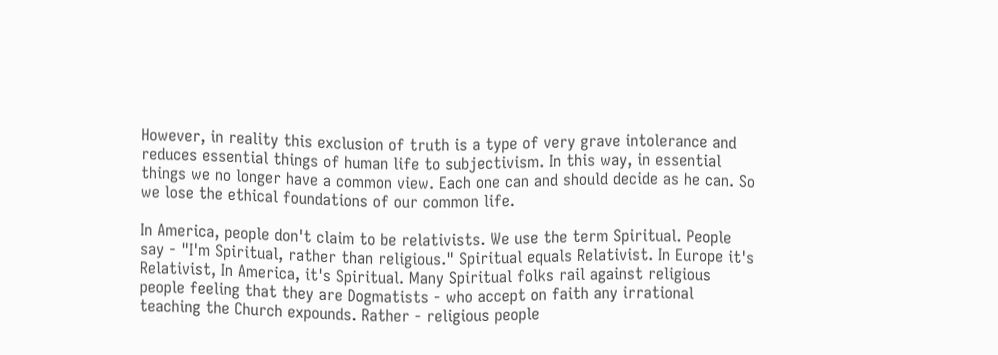However, in reality this exclusion of truth is a type of very grave intolerance and reduces essential things of human life to subjectivism. In this way, in essential things we no longer have a common view. Each one can and should decide as he can. So we lose the ethical foundations of our common life.

In America, people don't claim to be relativists. We use the term Spiritual. People say - "I'm Spiritual, rather than religious." Spiritual equals Relativist. In Europe it's Relativist, In America, it's Spiritual. Many Spiritual folks rail against religious people feeling that they are Dogmatists - who accept on faith any irrational teaching the Church expounds. Rather - religious people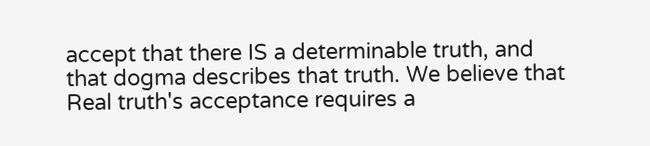accept that there IS a determinable truth, and that dogma describes that truth. We believe that Real truth's acceptance requires a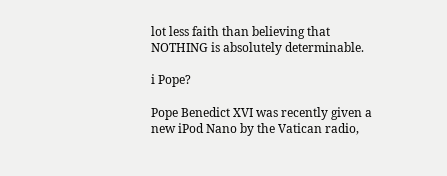lot less faith than believing that NOTHING is absolutely determinable.

i Pope?

Pope Benedict XVI was recently given a new iPod Nano by the Vatican radio,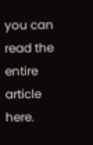you can read the entire article here.